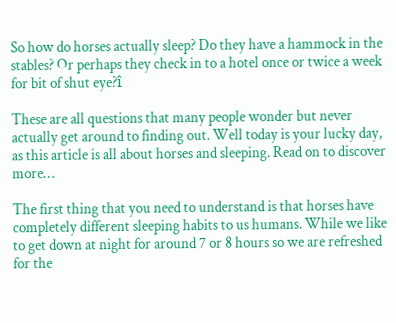So how do horses actually sleep? Do they have a hammock in the stables? Or perhaps they check in to a hotel once or twice a week for bit of shut eye?î

These are all questions that many people wonder but never actually get around to finding out. Well today is your lucky day, as this article is all about horses and sleeping. Read on to discover more…

The first thing that you need to understand is that horses have completely different sleeping habits to us humans. While we like to get down at night for around 7 or 8 hours so we are refreshed for the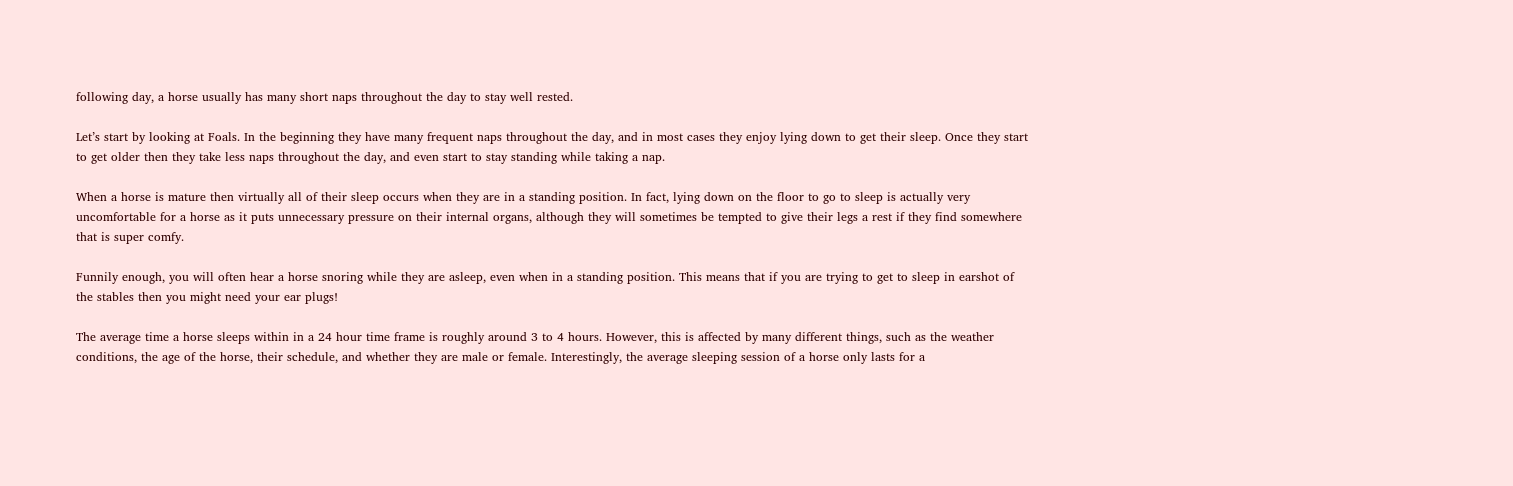following day, a horse usually has many short naps throughout the day to stay well rested.

Let’s start by looking at Foals. In the beginning they have many frequent naps throughout the day, and in most cases they enjoy lying down to get their sleep. Once they start to get older then they take less naps throughout the day, and even start to stay standing while taking a nap.

When a horse is mature then virtually all of their sleep occurs when they are in a standing position. In fact, lying down on the floor to go to sleep is actually very uncomfortable for a horse as it puts unnecessary pressure on their internal organs, although they will sometimes be tempted to give their legs a rest if they find somewhere that is super comfy.

Funnily enough, you will often hear a horse snoring while they are asleep, even when in a standing position. This means that if you are trying to get to sleep in earshot of the stables then you might need your ear plugs!

The average time a horse sleeps within in a 24 hour time frame is roughly around 3 to 4 hours. However, this is affected by many different things, such as the weather conditions, the age of the horse, their schedule, and whether they are male or female. Interestingly, the average sleeping session of a horse only lasts for a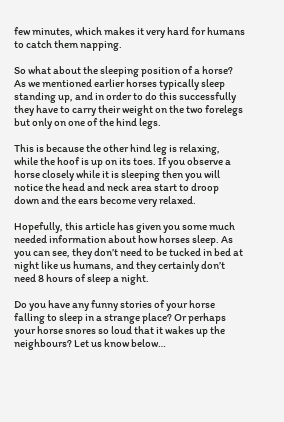few minutes, which makes it very hard for humans to catch them napping.

So what about the sleeping position of a horse? As we mentioned earlier horses typically sleep standing up, and in order to do this successfully they have to carry their weight on the two forelegs but only on one of the hind legs.

This is because the other hind leg is relaxing, while the hoof is up on its toes. If you observe a horse closely while it is sleeping then you will notice the head and neck area start to droop down and the ears become very relaxed.

Hopefully, this article has given you some much needed information about how horses sleep. As you can see, they don’t need to be tucked in bed at night like us humans, and they certainly don’t need 8 hours of sleep a night.

Do you have any funny stories of your horse falling to sleep in a strange place? Or perhaps your horse snores so loud that it wakes up the neighbours? Let us know below…